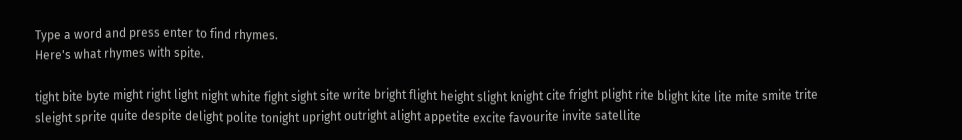Type a word and press enter to find rhymes.
Here's what rhymes with spite.

tight bite byte might right light night white fight sight site write bright flight height slight knight cite fright plight rite blight kite lite mite smite trite sleight sprite quite despite delight polite tonight upright outright alight appetite excite favourite invite satellite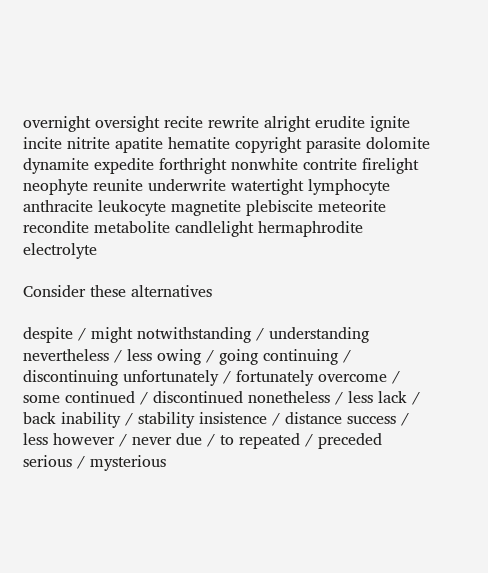overnight oversight recite rewrite alright erudite ignite incite nitrite apatite hematite copyright parasite dolomite dynamite expedite forthright nonwhite contrite firelight neophyte reunite underwrite watertight lymphocyte anthracite leukocyte magnetite plebiscite meteorite recondite metabolite candlelight hermaphrodite electrolyte

Consider these alternatives

despite / might notwithstanding / understanding nevertheless / less owing / going continuing / discontinuing unfortunately / fortunately overcome / some continued / discontinued nonetheless / less lack / back inability / stability insistence / distance success / less however / never due / to repeated / preceded serious / mysterious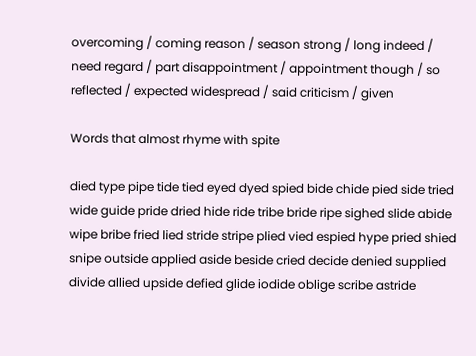overcoming / coming reason / season strong / long indeed / need regard / part disappointment / appointment though / so reflected / expected widespread / said criticism / given

Words that almost rhyme with spite

died type pipe tide tied eyed dyed spied bide chide pied side tried wide guide pride dried hide ride tribe bride ripe sighed slide abide wipe bribe fried lied stride stripe plied vied espied hype pried shied snipe outside applied aside beside cried decide denied supplied divide allied upside defied glide iodide oblige scribe astride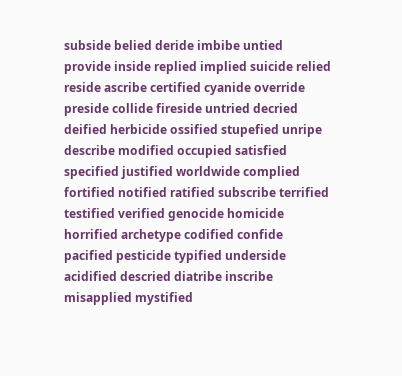subside belied deride imbibe untied provide inside replied implied suicide relied reside ascribe certified cyanide override preside collide fireside untried decried deified herbicide ossified stupefied unripe describe modified occupied satisfied specified justified worldwide complied fortified notified ratified subscribe terrified testified verified genocide homicide horrified archetype codified confide pacified pesticide typified underside acidified descried diatribe inscribe misapplied mystified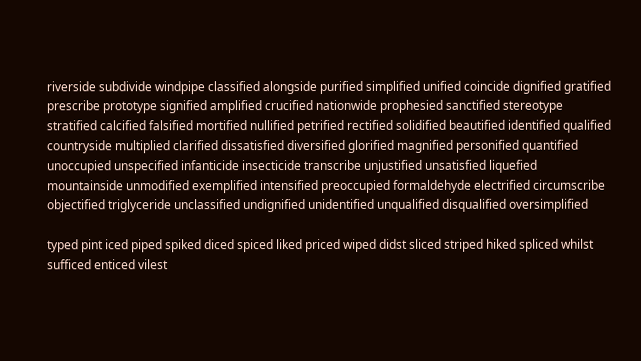riverside subdivide windpipe classified alongside purified simplified unified coincide dignified gratified prescribe prototype signified amplified crucified nationwide prophesied sanctified stereotype stratified calcified falsified mortified nullified petrified rectified solidified beautified identified qualified countryside multiplied clarified dissatisfied diversified glorified magnified personified quantified unoccupied unspecified infanticide insecticide transcribe unjustified unsatisfied liquefied mountainside unmodified exemplified intensified preoccupied formaldehyde electrified circumscribe objectified triglyceride unclassified undignified unidentified unqualified disqualified oversimplified

typed pint iced piped spiked diced spiced liked priced wiped didst sliced striped hiked spliced whilst sufficed enticed vilest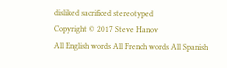disliked sacrificed stereotyped
Copyright © 2017 Steve Hanov
All English words All French words All Spanish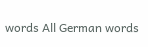words All German words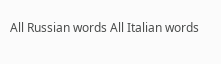All Russian words All Italian words